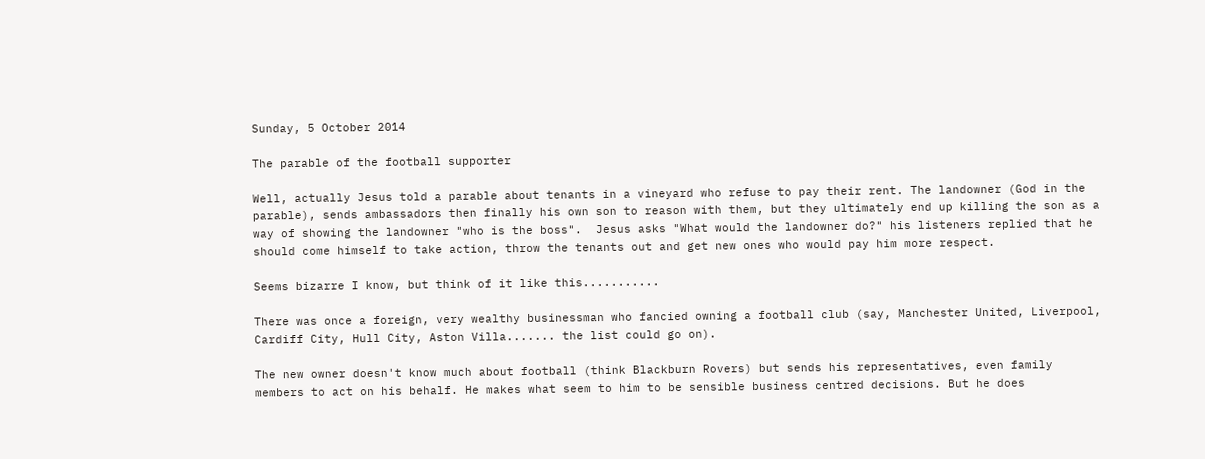Sunday, 5 October 2014

The parable of the football supporter

Well, actually Jesus told a parable about tenants in a vineyard who refuse to pay their rent. The landowner (God in the parable), sends ambassadors then finally his own son to reason with them, but they ultimately end up killing the son as a way of showing the landowner "who is the boss".  Jesus asks "What would the landowner do?" his listeners replied that he should come himself to take action, throw the tenants out and get new ones who would pay him more respect.

Seems bizarre I know, but think of it like this...........

There was once a foreign, very wealthy businessman who fancied owning a football club (say, Manchester United, Liverpool, Cardiff City, Hull City, Aston Villa....... the list could go on).

The new owner doesn't know much about football (think Blackburn Rovers) but sends his representatives, even family members to act on his behalf. He makes what seem to him to be sensible business centred decisions. But he does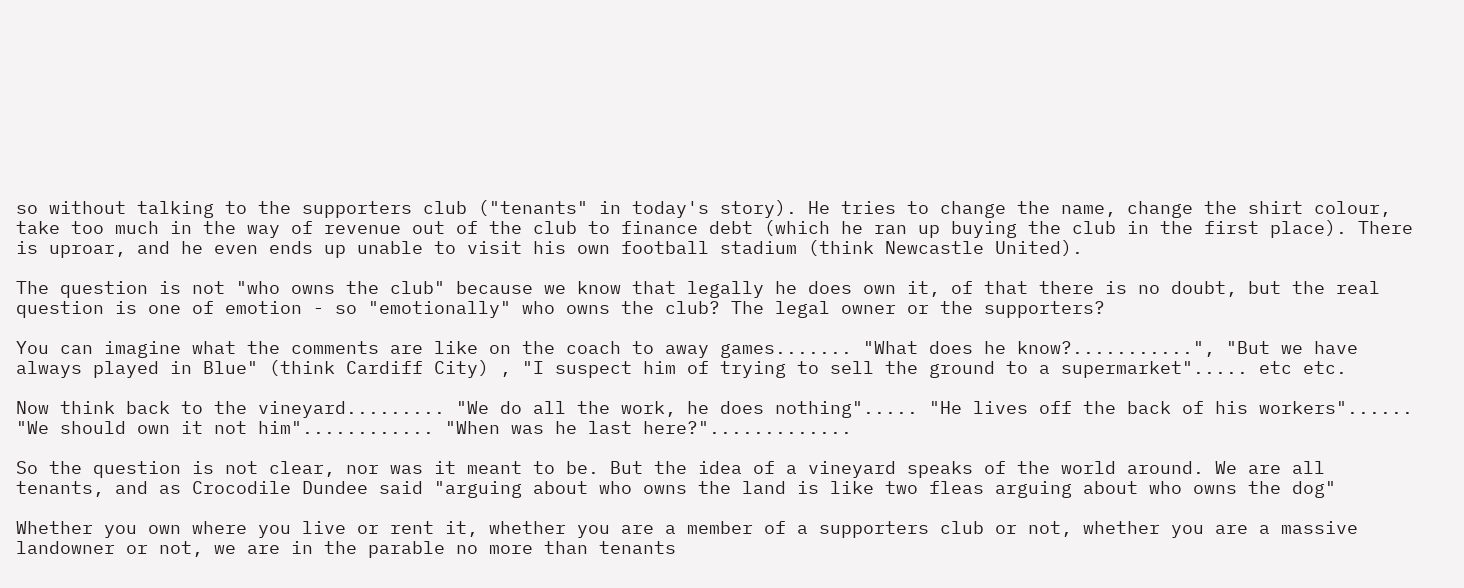so without talking to the supporters club ("tenants" in today's story). He tries to change the name, change the shirt colour, take too much in the way of revenue out of the club to finance debt (which he ran up buying the club in the first place). There is uproar, and he even ends up unable to visit his own football stadium (think Newcastle United).

The question is not "who owns the club" because we know that legally he does own it, of that there is no doubt, but the real question is one of emotion - so "emotionally" who owns the club? The legal owner or the supporters?

You can imagine what the comments are like on the coach to away games....... "What does he know?...........", "But we have always played in Blue" (think Cardiff City) , "I suspect him of trying to sell the ground to a supermarket"..... etc etc.

Now think back to the vineyard......... "We do all the work, he does nothing"..... "He lives off the back of his workers"...... "We should own it not him"............ "When was he last here?".............

So the question is not clear, nor was it meant to be. But the idea of a vineyard speaks of the world around. We are all tenants, and as Crocodile Dundee said "arguing about who owns the land is like two fleas arguing about who owns the dog"

Whether you own where you live or rent it, whether you are a member of a supporters club or not, whether you are a massive landowner or not, we are in the parable no more than tenants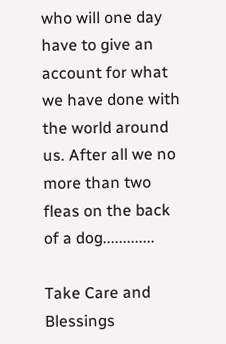who will one day have to give an account for what we have done with the world around us. After all we no more than two fleas on the back of a dog.............

Take Care and Blessings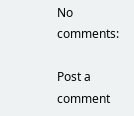No comments:

Post a comment